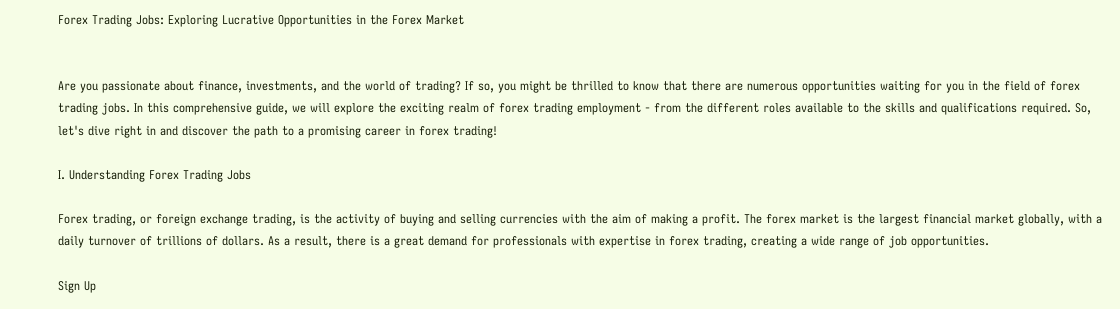Forex Trading Jobs: Exploring Lucrative Opportunities in the Forex Market


Are you passionate about finance, investments, and the world of trading? If so, you might be thrilled to know that there are numerous opportunities waiting for you in the field of forex trading jobs. In this comprehensive guide, we will explore the exciting realm of forex trading employment - from the different roles available to the skills and qualifications required. So, let's dive right in and discover the path to a promising career in forex trading!

I. Understanding Forex Trading Jobs

Forex trading, or foreign exchange trading, is the activity of buying and selling currencies with the aim of making a profit. The forex market is the largest financial market globally, with a daily turnover of trillions of dollars. As a result, there is a great demand for professionals with expertise in forex trading, creating a wide range of job opportunities.

Sign Up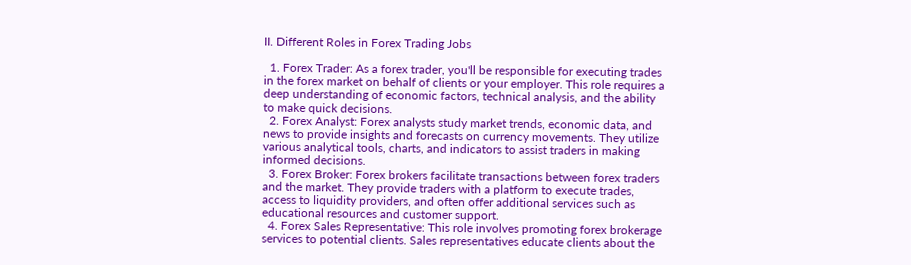II. Different Roles in Forex Trading Jobs

  1. Forex Trader: As a forex trader, you'll be responsible for executing trades in the forex market on behalf of clients or your employer. This role requires a deep understanding of economic factors, technical analysis, and the ability to make quick decisions.
  2. Forex Analyst: Forex analysts study market trends, economic data, and news to provide insights and forecasts on currency movements. They utilize various analytical tools, charts, and indicators to assist traders in making informed decisions.
  3. Forex Broker: Forex brokers facilitate transactions between forex traders and the market. They provide traders with a platform to execute trades, access to liquidity providers, and often offer additional services such as educational resources and customer support.
  4. Forex Sales Representative: This role involves promoting forex brokerage services to potential clients. Sales representatives educate clients about the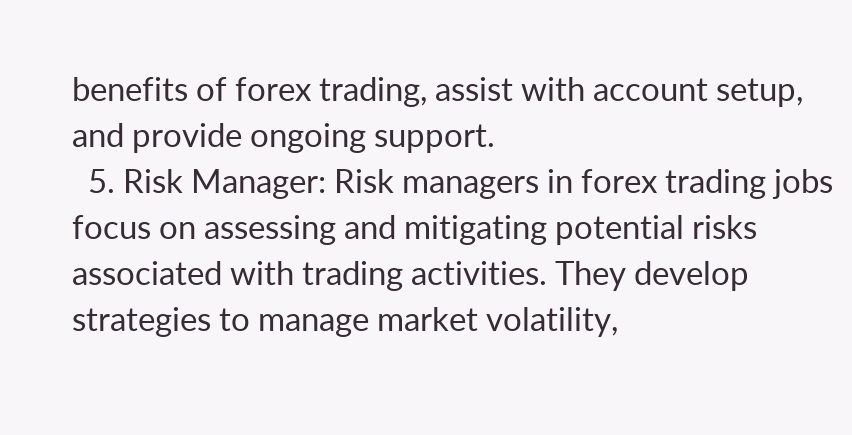benefits of forex trading, assist with account setup, and provide ongoing support.
  5. Risk Manager: Risk managers in forex trading jobs focus on assessing and mitigating potential risks associated with trading activities. They develop strategies to manage market volatility,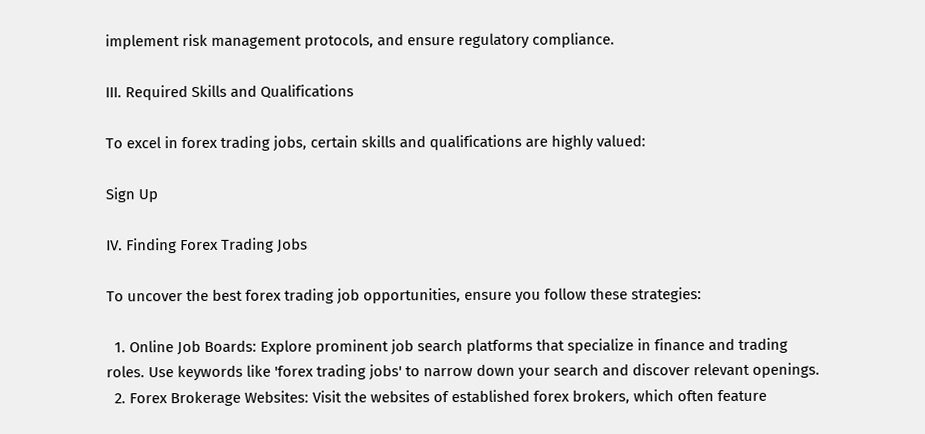implement risk management protocols, and ensure regulatory compliance.

III. Required Skills and Qualifications

To excel in forex trading jobs, certain skills and qualifications are highly valued:

Sign Up

IV. Finding Forex Trading Jobs

To uncover the best forex trading job opportunities, ensure you follow these strategies:

  1. Online Job Boards: Explore prominent job search platforms that specialize in finance and trading roles. Use keywords like 'forex trading jobs' to narrow down your search and discover relevant openings.
  2. Forex Brokerage Websites: Visit the websites of established forex brokers, which often feature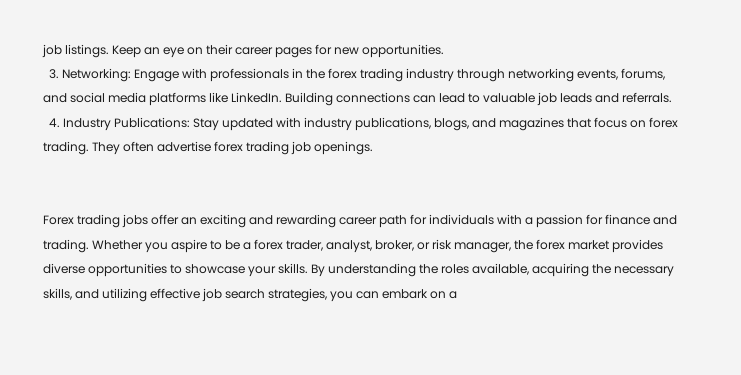job listings. Keep an eye on their career pages for new opportunities.
  3. Networking: Engage with professionals in the forex trading industry through networking events, forums, and social media platforms like LinkedIn. Building connections can lead to valuable job leads and referrals.
  4. Industry Publications: Stay updated with industry publications, blogs, and magazines that focus on forex trading. They often advertise forex trading job openings.


Forex trading jobs offer an exciting and rewarding career path for individuals with a passion for finance and trading. Whether you aspire to be a forex trader, analyst, broker, or risk manager, the forex market provides diverse opportunities to showcase your skills. By understanding the roles available, acquiring the necessary skills, and utilizing effective job search strategies, you can embark on a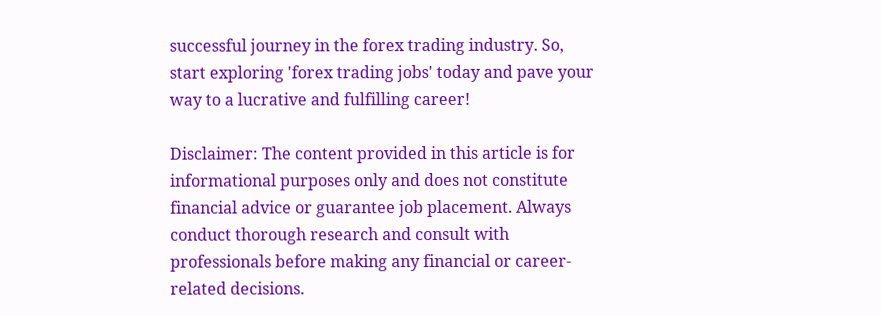successful journey in the forex trading industry. So, start exploring 'forex trading jobs' today and pave your way to a lucrative and fulfilling career!

Disclaimer: The content provided in this article is for informational purposes only and does not constitute financial advice or guarantee job placement. Always conduct thorough research and consult with professionals before making any financial or career-related decisions.